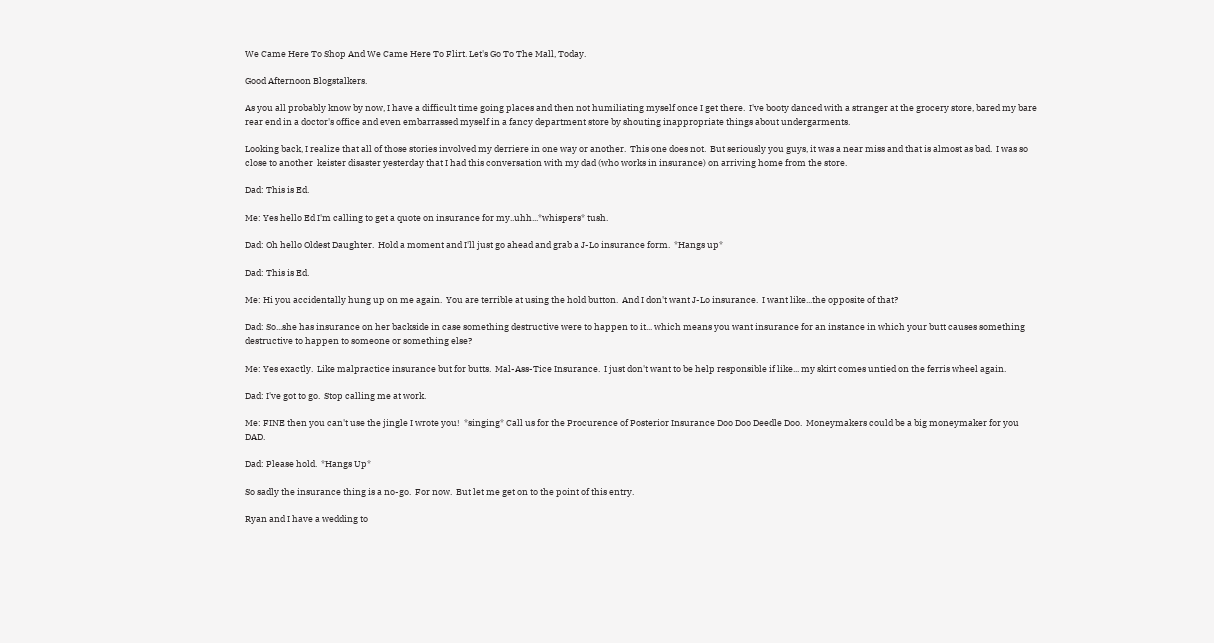We Came Here To Shop And We Came Here To Flirt. Let's Go To The Mall, Today.

Good Afternoon Blogstalkers.

As you all probably know by now, I have a difficult time going places and then not humiliating myself once I get there.  I've booty danced with a stranger at the grocery store, bared my bare rear end in a doctor's office and even embarrassed myself in a fancy department store by shouting inappropriate things about undergarments.

Looking back, I realize that all of those stories involved my derriere in one way or another.  This one does not.  But seriously you guys, it was a near miss and that is almost as bad.  I was so close to another  keister disaster yesterday that I had this conversation with my dad (who works in insurance) on arriving home from the store.

Dad: This is Ed.

Me: Yes hello Ed I'm calling to get a quote on insurance for my..uhh...*whispers* tush.

Dad: Oh hello Oldest Daughter.  Hold a moment and I'll just go ahead and grab a J-Lo insurance form.  *Hangs up*

Dad: This is Ed.

Me: Hi you accidentally hung up on me again.  You are terrible at using the hold button.  And I don't want J-Lo insurance.  I want like...the opposite of that?

Dad: So...she has insurance on her backside in case something destructive were to happen to it... which means you want insurance for an instance in which your butt causes something destructive to happen to someone or something else?

Me: Yes exactly.  Like malpractice insurance but for butts.  Mal-Ass-Tice Insurance.  I just don't want to be help responsible if like... my skirt comes untied on the ferris wheel again.

Dad: I've got to go.  Stop calling me at work.

Me: FINE then you can't use the jingle I wrote you!  *singing* Call us for the Procurence of Posterior Insurance Doo Doo Deedle Doo.  Moneymakers could be a big moneymaker for you DAD.

Dad: Please hold.  *Hangs Up*

So sadly the insurance thing is a no-go.  For now.  But let me get on to the point of this entry.

Ryan and I have a wedding to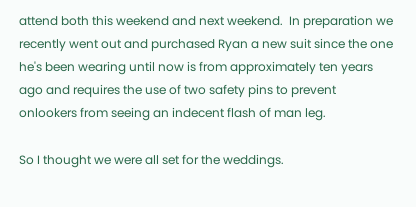attend both this weekend and next weekend.  In preparation we recently went out and purchased Ryan a new suit since the one he's been wearing until now is from approximately ten years ago and requires the use of two safety pins to prevent onlookers from seeing an indecent flash of man leg.

So I thought we were all set for the weddings.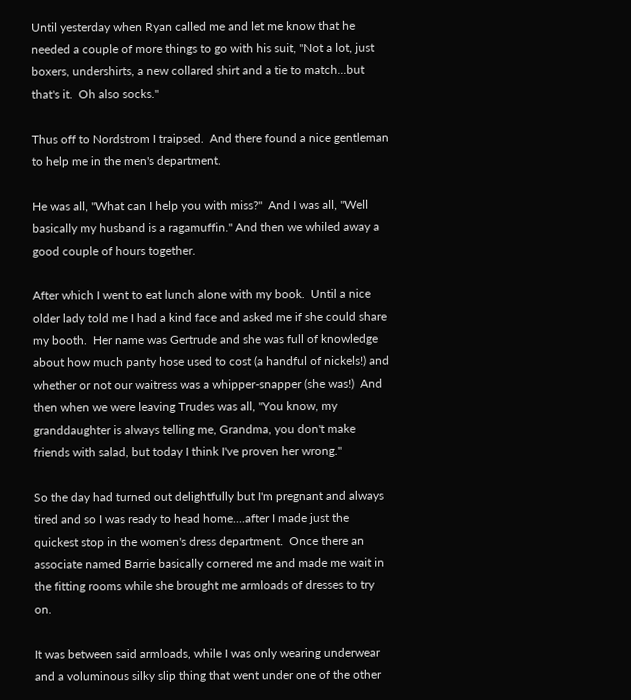Until yesterday when Ryan called me and let me know that he needed a couple of more things to go with his suit, "Not a lot, just boxers, undershirts, a new collared shirt and a tie to match...but that's it.  Oh also socks."

Thus off to Nordstrom I traipsed.  And there found a nice gentleman to help me in the men's department.

He was all, "What can I help you with miss?"  And I was all, "Well basically my husband is a ragamuffin." And then we whiled away a good couple of hours together.

After which I went to eat lunch alone with my book.  Until a nice older lady told me I had a kind face and asked me if she could share my booth.  Her name was Gertrude and she was full of knowledge about how much panty hose used to cost (a handful of nickels!) and whether or not our waitress was a whipper-snapper (she was!)  And then when we were leaving Trudes was all, "You know, my granddaughter is always telling me, Grandma, you don't make friends with salad, but today I think I've proven her wrong."

So the day had turned out delightfully but I'm pregnant and always tired and so I was ready to head home....after I made just the quickest stop in the women's dress department.  Once there an associate named Barrie basically cornered me and made me wait in the fitting rooms while she brought me armloads of dresses to try on.

It was between said armloads, while I was only wearing underwear and a voluminous silky slip thing that went under one of the other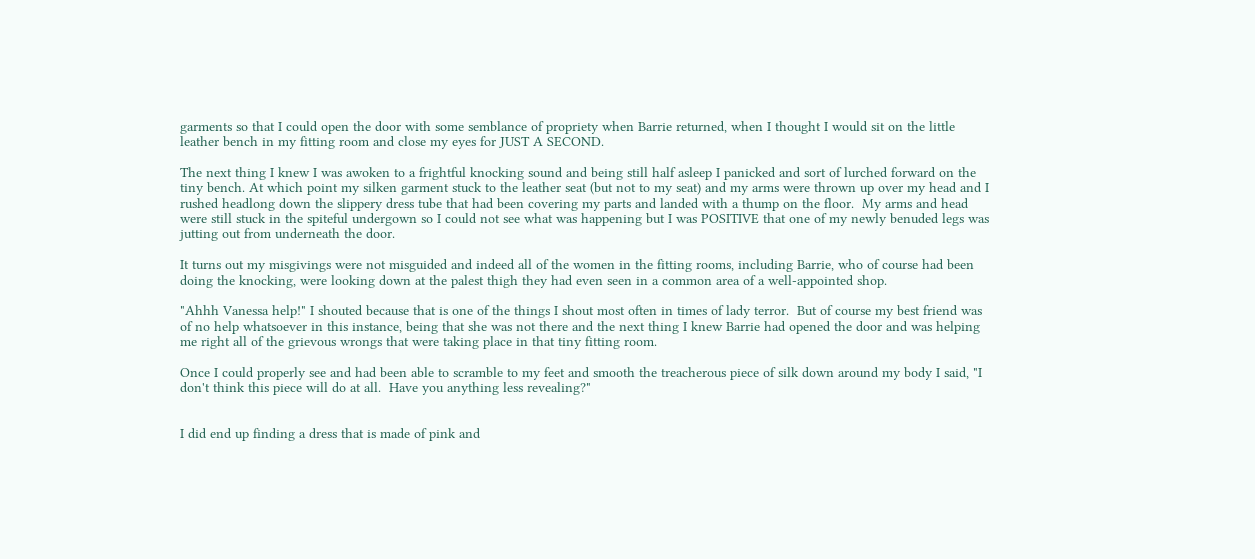garments so that I could open the door with some semblance of propriety when Barrie returned, when I thought I would sit on the little leather bench in my fitting room and close my eyes for JUST A SECOND.

The next thing I knew I was awoken to a frightful knocking sound and being still half asleep I panicked and sort of lurched forward on the tiny bench. At which point my silken garment stuck to the leather seat (but not to my seat) and my arms were thrown up over my head and I rushed headlong down the slippery dress tube that had been covering my parts and landed with a thump on the floor.  My arms and head were still stuck in the spiteful undergown so I could not see what was happening but I was POSITIVE that one of my newly benuded legs was jutting out from underneath the door.

It turns out my misgivings were not misguided and indeed all of the women in the fitting rooms, including Barrie, who of course had been doing the knocking, were looking down at the palest thigh they had even seen in a common area of a well-appointed shop.

"Ahhh Vanessa help!" I shouted because that is one of the things I shout most often in times of lady terror.  But of course my best friend was of no help whatsoever in this instance, being that she was not there and the next thing I knew Barrie had opened the door and was helping me right all of the grievous wrongs that were taking place in that tiny fitting room.

Once I could properly see and had been able to scramble to my feet and smooth the treacherous piece of silk down around my body I said, "I don't think this piece will do at all.  Have you anything less revealing?"


I did end up finding a dress that is made of pink and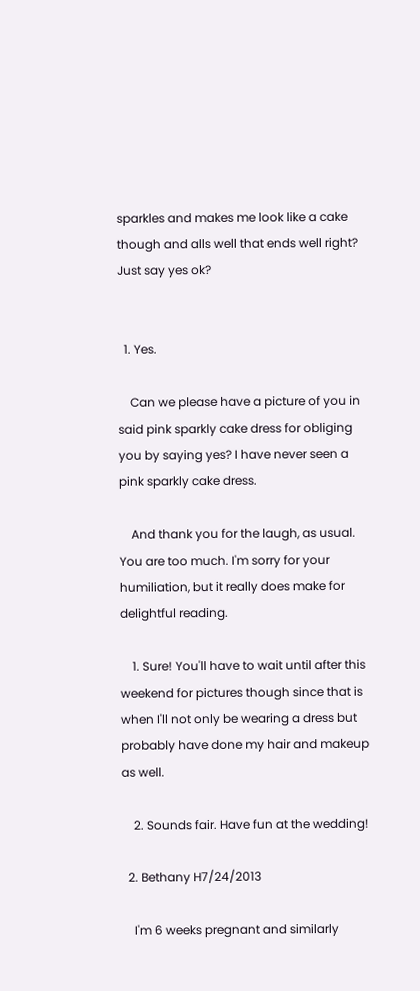sparkles and makes me look like a cake though and alls well that ends well right?  Just say yes ok?


  1. Yes.

    Can we please have a picture of you in said pink sparkly cake dress for obliging you by saying yes? I have never seen a pink sparkly cake dress.

    And thank you for the laugh, as usual. You are too much. I'm sorry for your humiliation, but it really does make for delightful reading.

    1. Sure! You'll have to wait until after this weekend for pictures though since that is when I'll not only be wearing a dress but probably have done my hair and makeup as well.

    2. Sounds fair. Have fun at the wedding!

  2. Bethany H7/24/2013

    I'm 6 weeks pregnant and similarly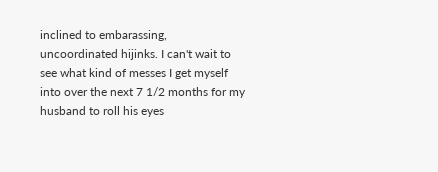inclined to embarassing, uncoordinated hijinks. I can't wait to see what kind of messes I get myself into over the next 7 1/2 months for my husband to roll his eyes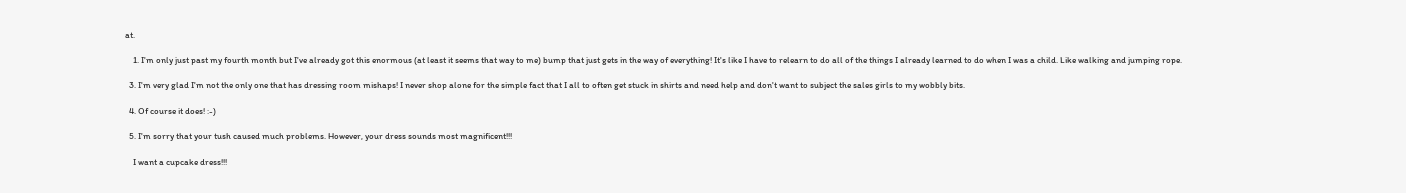at.

    1. I'm only just past my fourth month but I've already got this enormous (at least it seems that way to me) bump that just gets in the way of everything! It's like I have to relearn to do all of the things I already learned to do when I was a child. Like walking and jumping rope.

  3. I'm very glad I'm not the only one that has dressing room mishaps! I never shop alone for the simple fact that I all to often get stuck in shirts and need help and don't want to subject the sales girls to my wobbly bits.

  4. Of course it does! :-)

  5. I'm sorry that your tush caused much problems. However, your dress sounds most magnificent!!!

    I want a cupcake dress!!!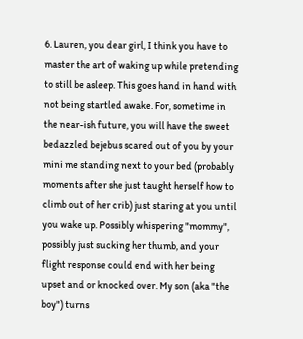6. Lauren, you dear girl, I think you have to master the art of waking up while pretending to still be asleep. This goes hand in hand with not being startled awake. For, sometime in the near-ish future, you will have the sweet bedazzled bejebus scared out of you by your mini me standing next to your bed (probably moments after she just taught herself how to climb out of her crib) just staring at you until you wake up. Possibly whispering "mommy", possibly just sucking her thumb, and your flight response could end with her being upset and or knocked over. My son (aka "the boy") turns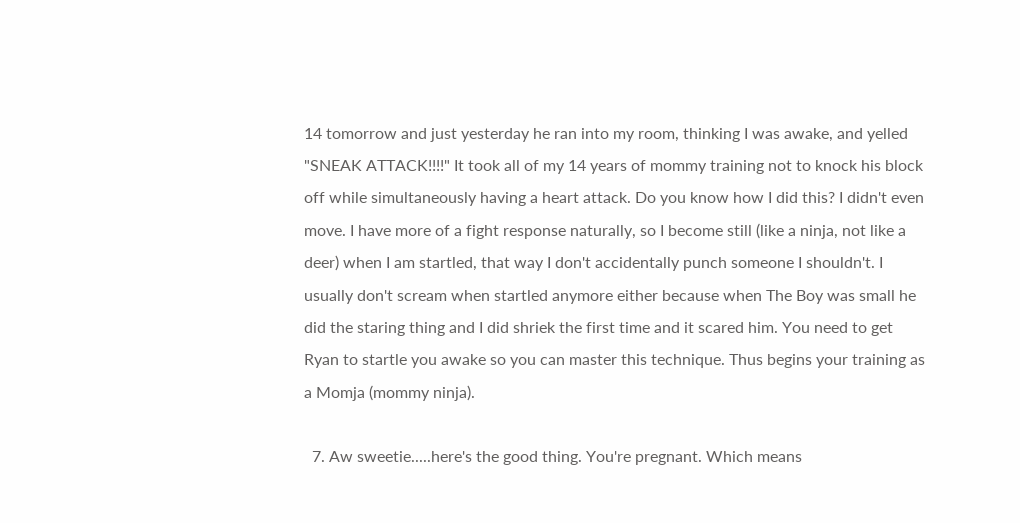14 tomorrow and just yesterday he ran into my room, thinking I was awake, and yelled "SNEAK ATTACK!!!!" It took all of my 14 years of mommy training not to knock his block off while simultaneously having a heart attack. Do you know how I did this? I didn't even move. I have more of a fight response naturally, so I become still (like a ninja, not like a deer) when I am startled, that way I don't accidentally punch someone I shouldn't. I usually don't scream when startled anymore either because when The Boy was small he did the staring thing and I did shriek the first time and it scared him. You need to get Ryan to startle you awake so you can master this technique. Thus begins your training as a Momja (mommy ninja).

  7. Aw sweetie.....here's the good thing. You're pregnant. Which means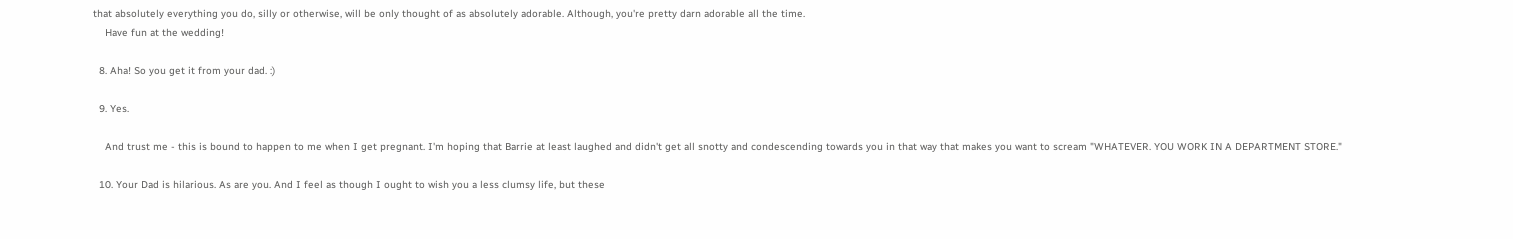that absolutely everything you do, silly or otherwise, will be only thought of as absolutely adorable. Although, you're pretty darn adorable all the time.
    Have fun at the wedding!

  8. Aha! So you get it from your dad. :)

  9. Yes.

    And trust me - this is bound to happen to me when I get pregnant. I'm hoping that Barrie at least laughed and didn't get all snotty and condescending towards you in that way that makes you want to scream "WHATEVER. YOU WORK IN A DEPARTMENT STORE."

  10. Your Dad is hilarious. As are you. And I feel as though I ought to wish you a less clumsy life, but these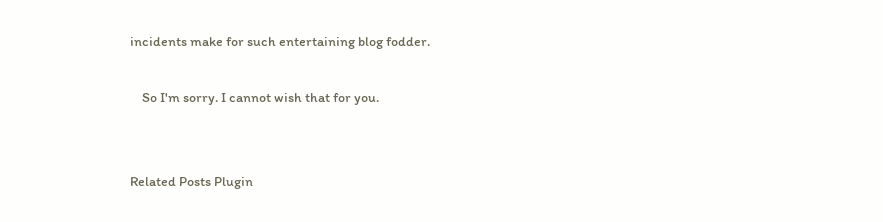incidents make for such entertaining blog fodder.

    So I'm sorry. I cannot wish that for you.


Related Posts Plugin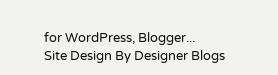for WordPress, Blogger...
Site Design By Designer Blogs